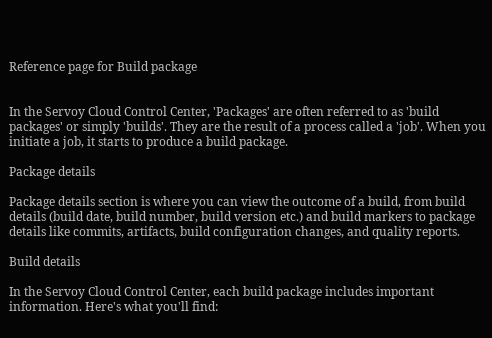Reference page for Build package


In the Servoy Cloud Control Center, 'Packages' are often referred to as 'build packages' or simply 'builds'. They are the result of a process called a 'job'. When you initiate a job, it starts to produce a build package.

Package details

Package details section is where you can view the outcome of a build, from build details (build date, build number, build version etc.) and build markers to package details like commits, artifacts, build configuration changes, and quality reports.

Build details

In the Servoy Cloud Control Center, each build package includes important information. Here's what you'll find: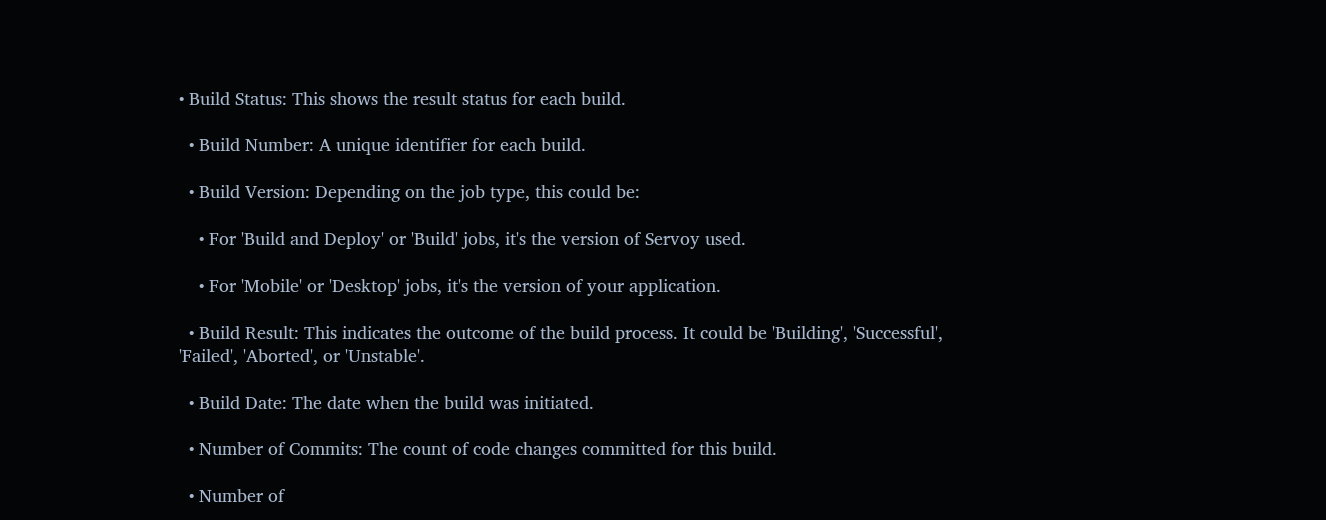• Build Status: This shows the result status for each build.

  • Build Number: A unique identifier for each build.

  • Build Version: Depending on the job type, this could be:

    • For 'Build and Deploy' or 'Build' jobs, it's the version of Servoy used.

    • For 'Mobile' or 'Desktop' jobs, it's the version of your application.

  • Build Result: This indicates the outcome of the build process. It could be 'Building', 'Successful', 'Failed', 'Aborted', or 'Unstable'.

  • Build Date: The date when the build was initiated.

  • Number of Commits: The count of code changes committed for this build.

  • Number of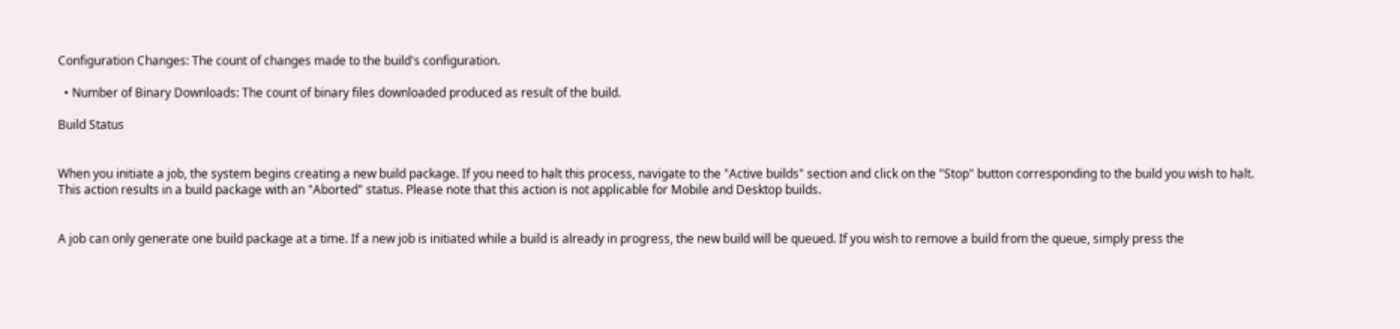Configuration Changes: The count of changes made to the build's configuration.

  • Number of Binary Downloads: The count of binary files downloaded produced as result of the build.

Build Status


When you initiate a job, the system begins creating a new build package. If you need to halt this process, navigate to the "Active builds" section and click on the "Stop" button corresponding to the build you wish to halt. This action results in a build package with an "Aborted" status. Please note that this action is not applicable for Mobile and Desktop builds.


A job can only generate one build package at a time. If a new job is initiated while a build is already in progress, the new build will be queued. If you wish to remove a build from the queue, simply press the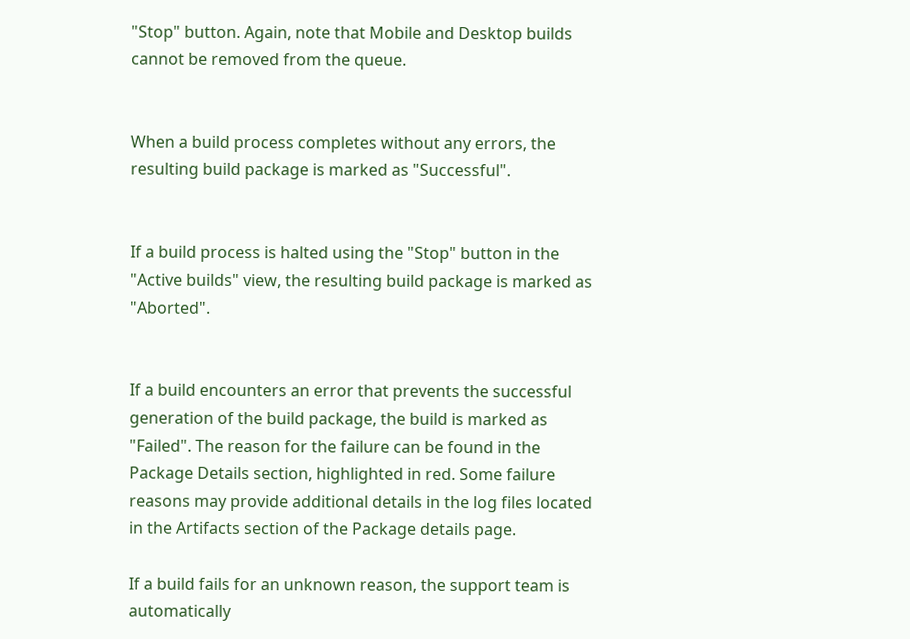"Stop" button. Again, note that Mobile and Desktop builds cannot be removed from the queue.


When a build process completes without any errors, the resulting build package is marked as "Successful".


If a build process is halted using the "Stop" button in the "Active builds" view, the resulting build package is marked as "Aborted".


If a build encounters an error that prevents the successful generation of the build package, the build is marked as "Failed". The reason for the failure can be found in the Package Details section, highlighted in red. Some failure reasons may provide additional details in the log files located in the Artifacts section of the Package details page.

If a build fails for an unknown reason, the support team is automatically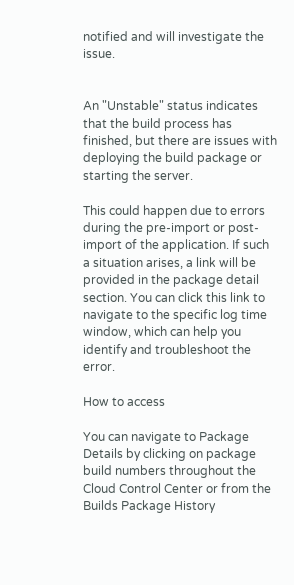notified and will investigate the issue.


An "Unstable" status indicates that the build process has finished, but there are issues with deploying the build package or starting the server.

This could happen due to errors during the pre-import or post-import of the application. If such a situation arises, a link will be provided in the package detail section. You can click this link to navigate to the specific log time window, which can help you identify and troubleshoot the error.

How to access

You can navigate to Package Details by clicking on package build numbers throughout the Cloud Control Center or from the Builds Package History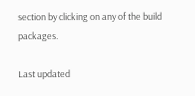section by clicking on any of the build packages.

Last updated